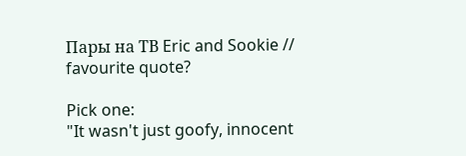Пары на ТВ Eric and Sookie // favourite quote?

Pick one:
"It wasn't just goofy, innocent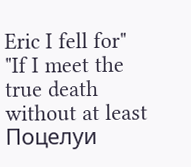Eric I fell for"
"If I meet the true death without at least Поцелуи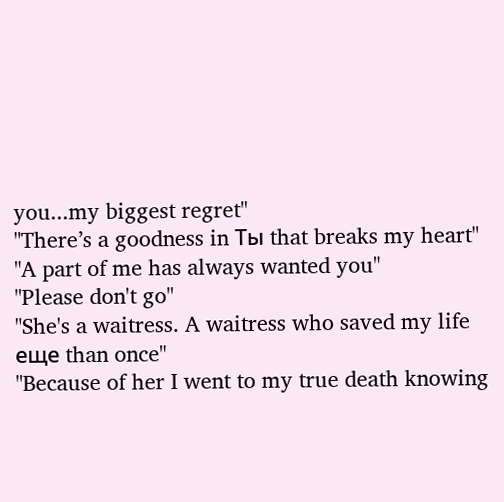you...my biggest regret"
"There’s a goodness in Ты that breaks my heart"
"A part of me has always wanted you"
"Please don't go"
"She's a waitress. A waitress who saved my life еще than once"
"Because of her I went to my true death knowing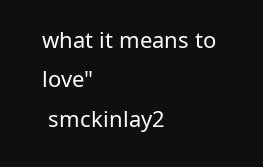what it means to love"
 smckinlay2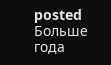posted Больше года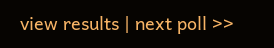view results | next poll >>